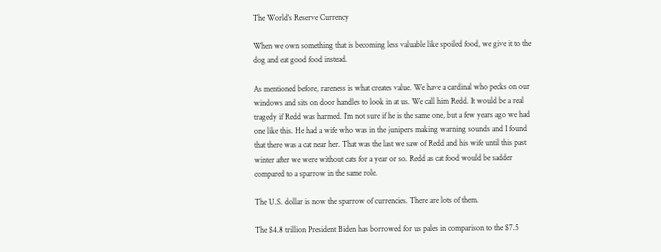The World’s Reserve Currency

When we own something that is becoming less valuable like spoiled food, we give it to the dog and eat good food instead.

As mentioned before, rareness is what creates value. We have a cardinal who pecks on our windows and sits on door handles to look in at us. We call him Redd. It would be a real tragedy if Redd was harmed. I’m not sure if he is the same one, but a few years ago we had one like this. He had a wife who was in the junipers making warning sounds and I found that there was a cat near her. That was the last we saw of Redd and his wife until this past winter after we were without cats for a year or so. Redd as cat food would be sadder compared to a sparrow in the same role.

The U.S. dollar is now the sparrow of currencies. There are lots of them.

The $4.8 trillion President Biden has borrowed for us pales in comparison to the $7.5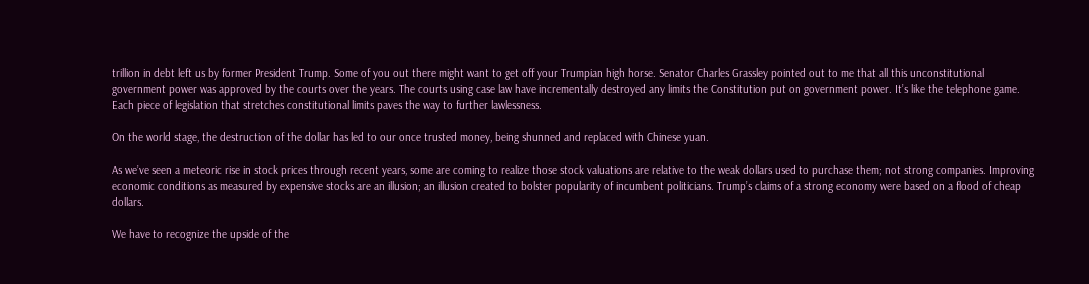trillion in debt left us by former President Trump. Some of you out there might want to get off your Trumpian high horse. Senator Charles Grassley pointed out to me that all this unconstitutional government power was approved by the courts over the years. The courts using case law have incrementally destroyed any limits the Constitution put on government power. It’s like the telephone game. Each piece of legislation that stretches constitutional limits paves the way to further lawlessness.

On the world stage, the destruction of the dollar has led to our once trusted money, being shunned and replaced with Chinese yuan.

As we’ve seen a meteoric rise in stock prices through recent years, some are coming to realize those stock valuations are relative to the weak dollars used to purchase them; not strong companies. Improving economic conditions as measured by expensive stocks are an illusion; an illusion created to bolster popularity of incumbent politicians. Trump’s claims of a strong economy were based on a flood of cheap dollars.

We have to recognize the upside of the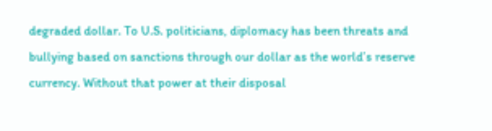degraded dollar. To U.S. politicians, diplomacy has been threats and bullying based on sanctions through our dollar as the world’s reserve currency. Without that power at their disposal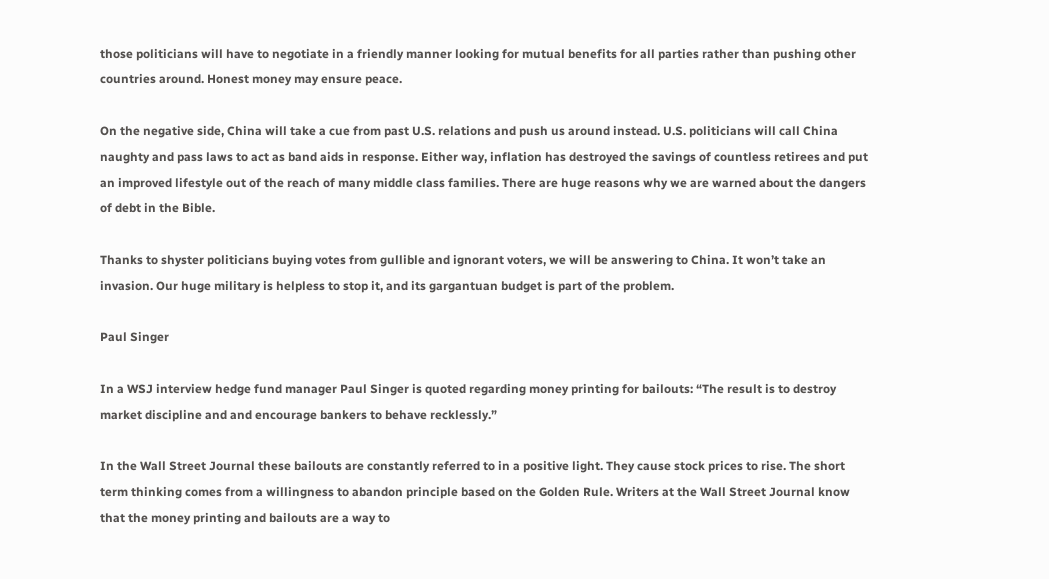those politicians will have to negotiate in a friendly manner looking for mutual benefits for all parties rather than pushing other countries around. Honest money may ensure peace.

On the negative side, China will take a cue from past U.S. relations and push us around instead. U.S. politicians will call China naughty and pass laws to act as band aids in response. Either way, inflation has destroyed the savings of countless retirees and put an improved lifestyle out of the reach of many middle class families. There are huge reasons why we are warned about the dangers of debt in the Bible.

Thanks to shyster politicians buying votes from gullible and ignorant voters, we will be answering to China. It won’t take an invasion. Our huge military is helpless to stop it, and its gargantuan budget is part of the problem.

Paul Singer

In a WSJ interview hedge fund manager Paul Singer is quoted regarding money printing for bailouts: “The result is to destroy market discipline and and encourage bankers to behave recklessly.”

In the Wall Street Journal these bailouts are constantly referred to in a positive light. They cause stock prices to rise. The short term thinking comes from a willingness to abandon principle based on the Golden Rule. Writers at the Wall Street Journal know that the money printing and bailouts are a way to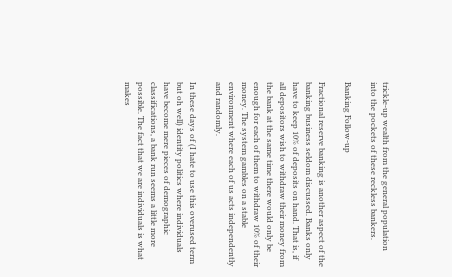trickle-up wealth from the general population into the pockets of these reckless bankers.

Banking Follow-up

Fractional reserve banking is another aspect of the banking business seldom discussed. Banks only have to keep 10% of deposits on hand. That is, if all depositors wish to withdraw their money from the bank at the same time there would only be enough for each of them to withdraw 10% of their money. The system gambles on a stable environment where each of us acts independently and randomly.

In these days of (I hate to use this overused term but oh well) identity politics where individuals have become mere pieces of demographic classifications, a bank run seems a little more possible. The fact that we are individuals is what makes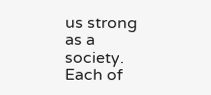us strong as a society. Each of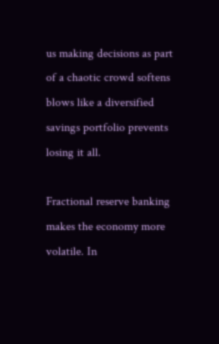us making decisions as part of a chaotic crowd softens blows like a diversified savings portfolio prevents losing it all.

Fractional reserve banking makes the economy more volatile. In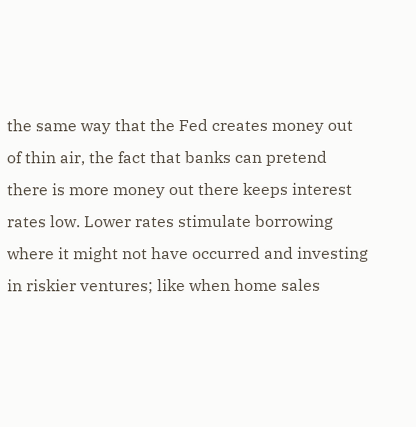the same way that the Fed creates money out of thin air, the fact that banks can pretend there is more money out there keeps interest rates low. Lower rates stimulate borrowing where it might not have occurred and investing in riskier ventures; like when home sales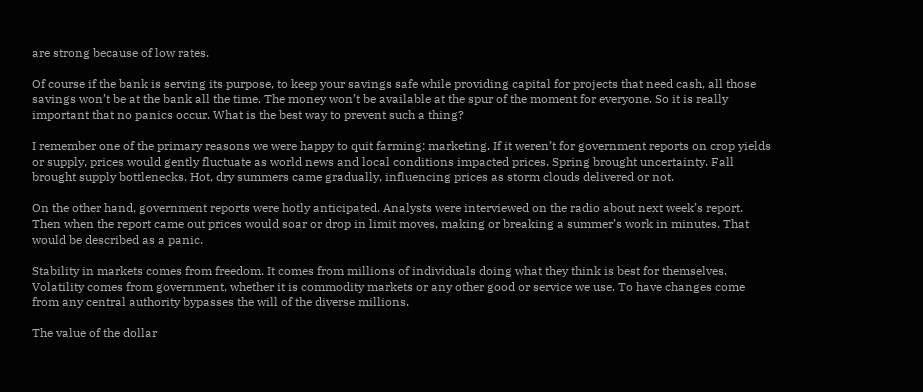are strong because of low rates.

Of course if the bank is serving its purpose, to keep your savings safe while providing capital for projects that need cash, all those savings won’t be at the bank all the time. The money won’t be available at the spur of the moment for everyone. So it is really important that no panics occur. What is the best way to prevent such a thing?

I remember one of the primary reasons we were happy to quit farming: marketing. If it weren’t for government reports on crop yields or supply, prices would gently fluctuate as world news and local conditions impacted prices. Spring brought uncertainty. Fall brought supply bottlenecks. Hot, dry summers came gradually, influencing prices as storm clouds delivered or not.

On the other hand, government reports were hotly anticipated. Analysts were interviewed on the radio about next week’s report. Then when the report came out prices would soar or drop in limit moves, making or breaking a summer’s work in minutes. That would be described as a panic.

Stability in markets comes from freedom. It comes from millions of individuals doing what they think is best for themselves. Volatility comes from government, whether it is commodity markets or any other good or service we use. To have changes come from any central authority bypasses the will of the diverse millions.

The value of the dollar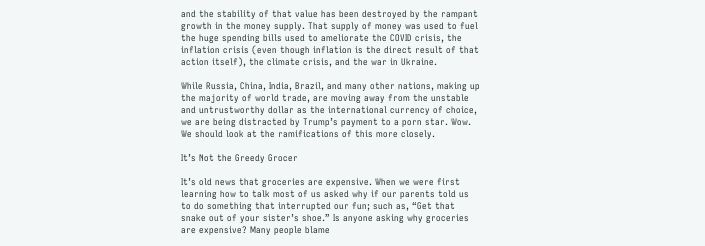and the stability of that value has been destroyed by the rampant growth in the money supply. That supply of money was used to fuel the huge spending bills used to ameliorate the COVID crisis, the inflation crisis (even though inflation is the direct result of that action itself), the climate crisis, and the war in Ukraine.

While Russia, China, India, Brazil, and many other nations, making up the majority of world trade, are moving away from the unstable and untrustworthy dollar as the international currency of choice, we are being distracted by Trump’s payment to a porn star. Wow. We should look at the ramifications of this more closely.

It’s Not the Greedy Grocer

It’s old news that groceries are expensive. When we were first learning how to talk most of us asked why if our parents told us to do something that interrupted our fun; such as, “Get that snake out of your sister’s shoe.” Is anyone asking why groceries are expensive? Many people blame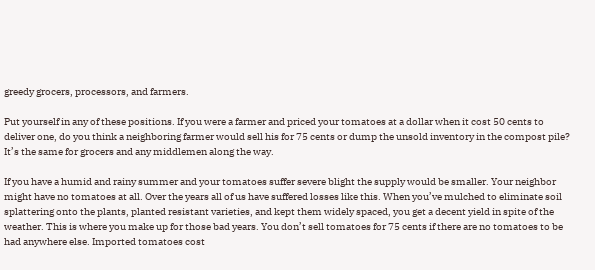greedy grocers, processors, and farmers.

Put yourself in any of these positions. If you were a farmer and priced your tomatoes at a dollar when it cost 50 cents to deliver one, do you think a neighboring farmer would sell his for 75 cents or dump the unsold inventory in the compost pile? It’s the same for grocers and any middlemen along the way.

If you have a humid and rainy summer and your tomatoes suffer severe blight the supply would be smaller. Your neighbor might have no tomatoes at all. Over the years all of us have suffered losses like this. When you’ve mulched to eliminate soil splattering onto the plants, planted resistant varieties, and kept them widely spaced, you get a decent yield in spite of the weather. This is where you make up for those bad years. You don’t sell tomatoes for 75 cents if there are no tomatoes to be had anywhere else. Imported tomatoes cost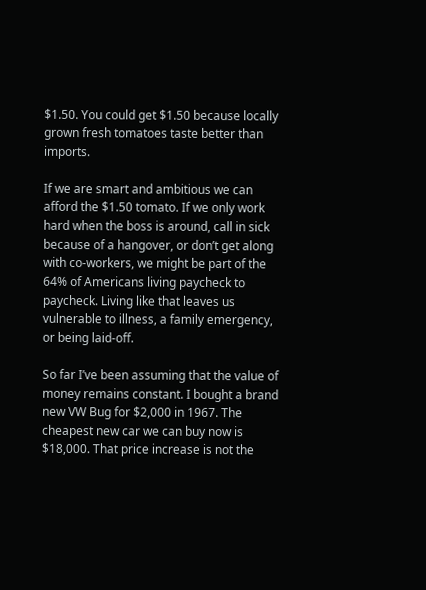$1.50. You could get $1.50 because locally grown fresh tomatoes taste better than imports.

If we are smart and ambitious we can afford the $1.50 tomato. If we only work hard when the boss is around, call in sick because of a hangover, or don’t get along with co-workers, we might be part of the 64% of Americans living paycheck to paycheck. Living like that leaves us vulnerable to illness, a family emergency, or being laid-off.

So far I’ve been assuming that the value of money remains constant. I bought a brand new VW Bug for $2,000 in 1967. The cheapest new car we can buy now is $18,000. That price increase is not the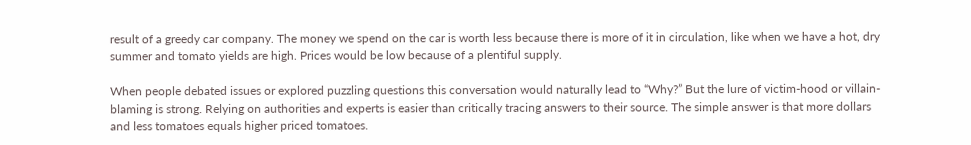result of a greedy car company. The money we spend on the car is worth less because there is more of it in circulation, like when we have a hot, dry summer and tomato yields are high. Prices would be low because of a plentiful supply.

When people debated issues or explored puzzling questions this conversation would naturally lead to “Why?” But the lure of victim-hood or villain-blaming is strong. Relying on authorities and experts is easier than critically tracing answers to their source. The simple answer is that more dollars and less tomatoes equals higher priced tomatoes.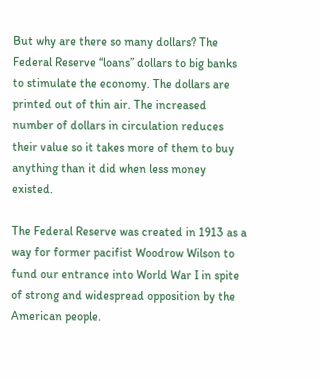But why are there so many dollars? The Federal Reserve “loans” dollars to big banks to stimulate the economy. The dollars are printed out of thin air. The increased number of dollars in circulation reduces their value so it takes more of them to buy anything than it did when less money existed.

The Federal Reserve was created in 1913 as a way for former pacifist Woodrow Wilson to fund our entrance into World War I in spite of strong and widespread opposition by the American people.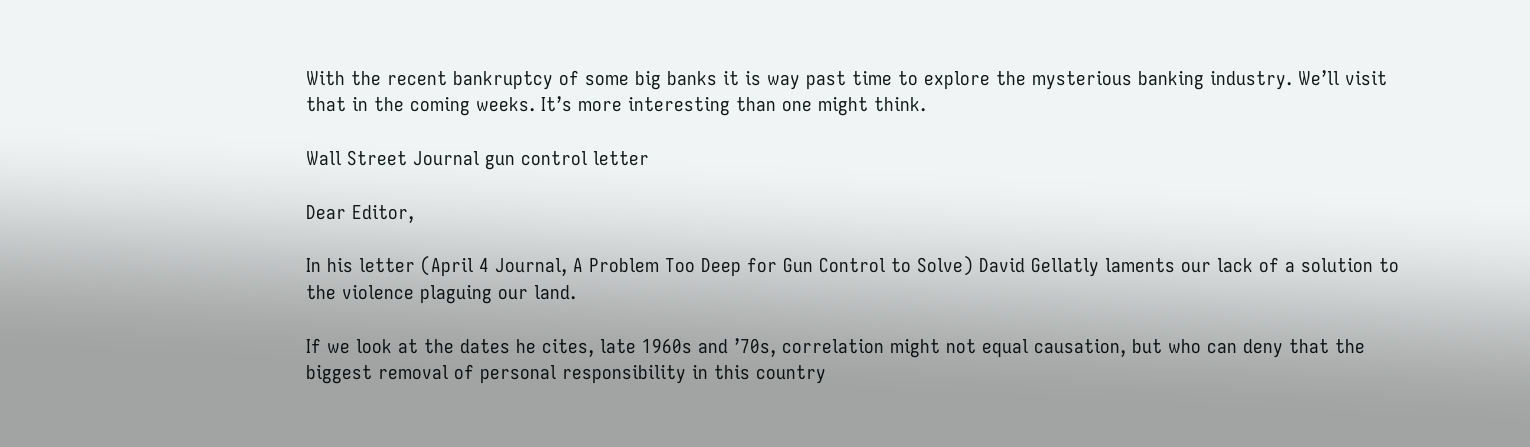With the recent bankruptcy of some big banks it is way past time to explore the mysterious banking industry. We’ll visit that in the coming weeks. It’s more interesting than one might think.

Wall Street Journal gun control letter

Dear Editor,

In his letter (April 4 Journal, A Problem Too Deep for Gun Control to Solve) David Gellatly laments our lack of a solution to the violence plaguing our land.

If we look at the dates he cites, late 1960s and ’70s, correlation might not equal causation, but who can deny that the biggest removal of personal responsibility in this country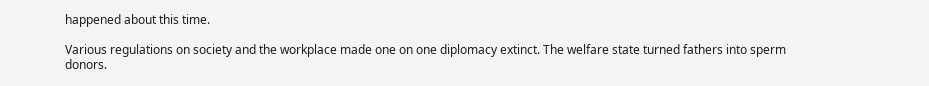happened about this time.

Various regulations on society and the workplace made one on one diplomacy extinct. The welfare state turned fathers into sperm donors.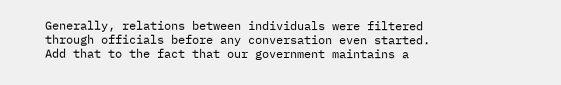Generally, relations between individuals were filtered through officials before any conversation even started. Add that to the fact that our government maintains a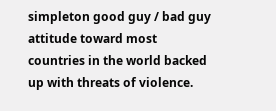simpleton good guy / bad guy attitude toward most countries in the world backed up with threats of violence.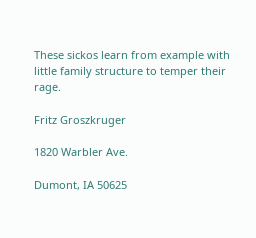These sickos learn from example with little family structure to temper their rage.

Fritz Groszkruger

1820 Warbler Ave.

Dumont, IA 50625